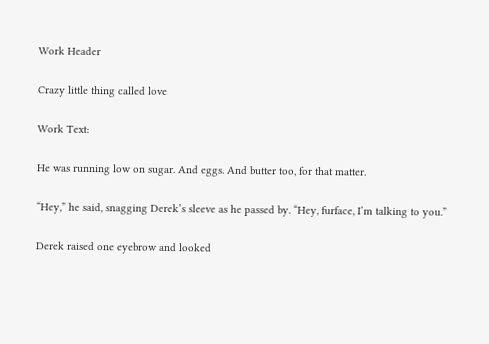Work Header

Crazy little thing called love

Work Text:

He was running low on sugar. And eggs. And butter too, for that matter.

“Hey,” he said, snagging Derek’s sleeve as he passed by. “Hey, furface, I’m talking to you.”

Derek raised one eyebrow and looked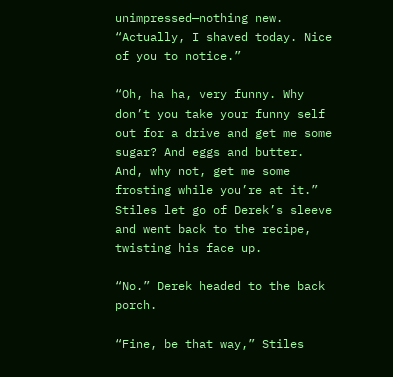unimpressed—nothing new. “Actually, I shaved today. Nice of you to notice.”

“Oh, ha ha, very funny. Why don’t you take your funny self out for a drive and get me some sugar? And eggs and butter. And, why not, get me some frosting while you’re at it.” Stiles let go of Derek’s sleeve and went back to the recipe, twisting his face up.

“No.” Derek headed to the back porch.

“Fine, be that way,” Stiles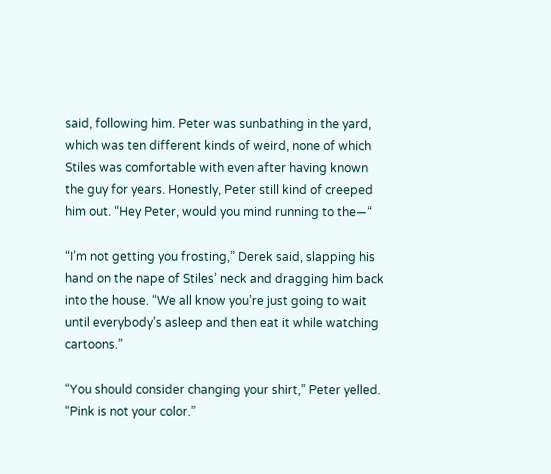said, following him. Peter was sunbathing in the yard, which was ten different kinds of weird, none of which Stiles was comfortable with even after having known the guy for years. Honestly, Peter still kind of creeped him out. “Hey Peter, would you mind running to the—“

“I’m not getting you frosting,” Derek said, slapping his hand on the nape of Stiles’ neck and dragging him back into the house. “We all know you’re just going to wait until everybody’s asleep and then eat it while watching cartoons.”

“You should consider changing your shirt,” Peter yelled. “Pink is not your color.”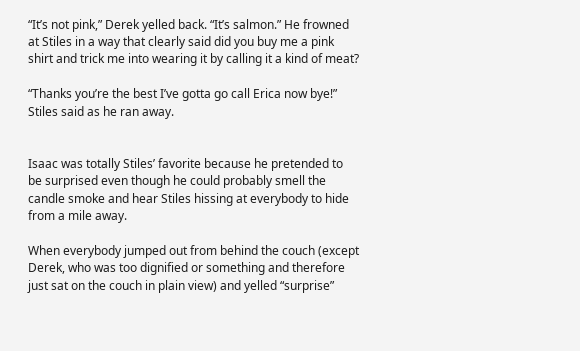“It’s not pink,” Derek yelled back. “It’s salmon.” He frowned at Stiles in a way that clearly said did you buy me a pink shirt and trick me into wearing it by calling it a kind of meat?

“Thanks you’re the best I’ve gotta go call Erica now bye!” Stiles said as he ran away.


Isaac was totally Stiles’ favorite because he pretended to be surprised even though he could probably smell the candle smoke and hear Stiles hissing at everybody to hide from a mile away.

When everybody jumped out from behind the couch (except Derek, who was too dignified or something and therefore just sat on the couch in plain view) and yelled “surprise”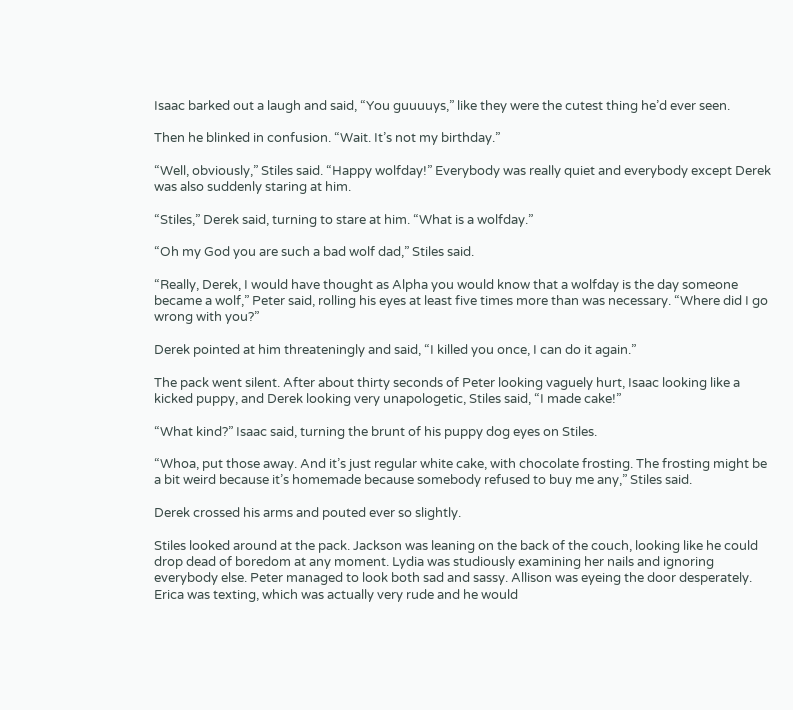Isaac barked out a laugh and said, “You guuuuys,” like they were the cutest thing he’d ever seen.

Then he blinked in confusion. “Wait. It’s not my birthday.”

“Well, obviously,” Stiles said. “Happy wolfday!” Everybody was really quiet and everybody except Derek was also suddenly staring at him.

“Stiles,” Derek said, turning to stare at him. “What is a wolfday.”

“Oh my God you are such a bad wolf dad,” Stiles said.

“Really, Derek, I would have thought as Alpha you would know that a wolfday is the day someone became a wolf,” Peter said, rolling his eyes at least five times more than was necessary. “Where did I go wrong with you?”

Derek pointed at him threateningly and said, “I killed you once, I can do it again.”

The pack went silent. After about thirty seconds of Peter looking vaguely hurt, Isaac looking like a kicked puppy, and Derek looking very unapologetic, Stiles said, “I made cake!”

“What kind?” Isaac said, turning the brunt of his puppy dog eyes on Stiles.

“Whoa, put those away. And it’s just regular white cake, with chocolate frosting. The frosting might be a bit weird because it’s homemade because somebody refused to buy me any,” Stiles said.

Derek crossed his arms and pouted ever so slightly.

Stiles looked around at the pack. Jackson was leaning on the back of the couch, looking like he could drop dead of boredom at any moment. Lydia was studiously examining her nails and ignoring everybody else. Peter managed to look both sad and sassy. Allison was eyeing the door desperately. Erica was texting, which was actually very rude and he would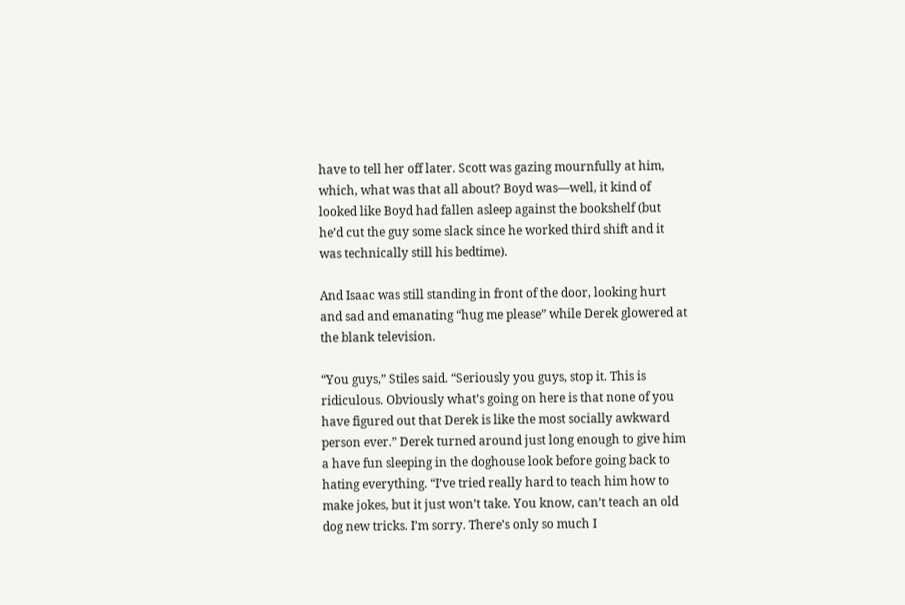have to tell her off later. Scott was gazing mournfully at him, which, what was that all about? Boyd was—well, it kind of looked like Boyd had fallen asleep against the bookshelf (but he’d cut the guy some slack since he worked third shift and it was technically still his bedtime).

And Isaac was still standing in front of the door, looking hurt and sad and emanating “hug me please” while Derek glowered at the blank television.

“You guys,” Stiles said. “Seriously you guys, stop it. This is ridiculous. Obviously what’s going on here is that none of you have figured out that Derek is like the most socially awkward person ever.” Derek turned around just long enough to give him a have fun sleeping in the doghouse look before going back to hating everything. “I’ve tried really hard to teach him how to make jokes, but it just won’t take. You know, can’t teach an old dog new tricks. I’m sorry. There’s only so much I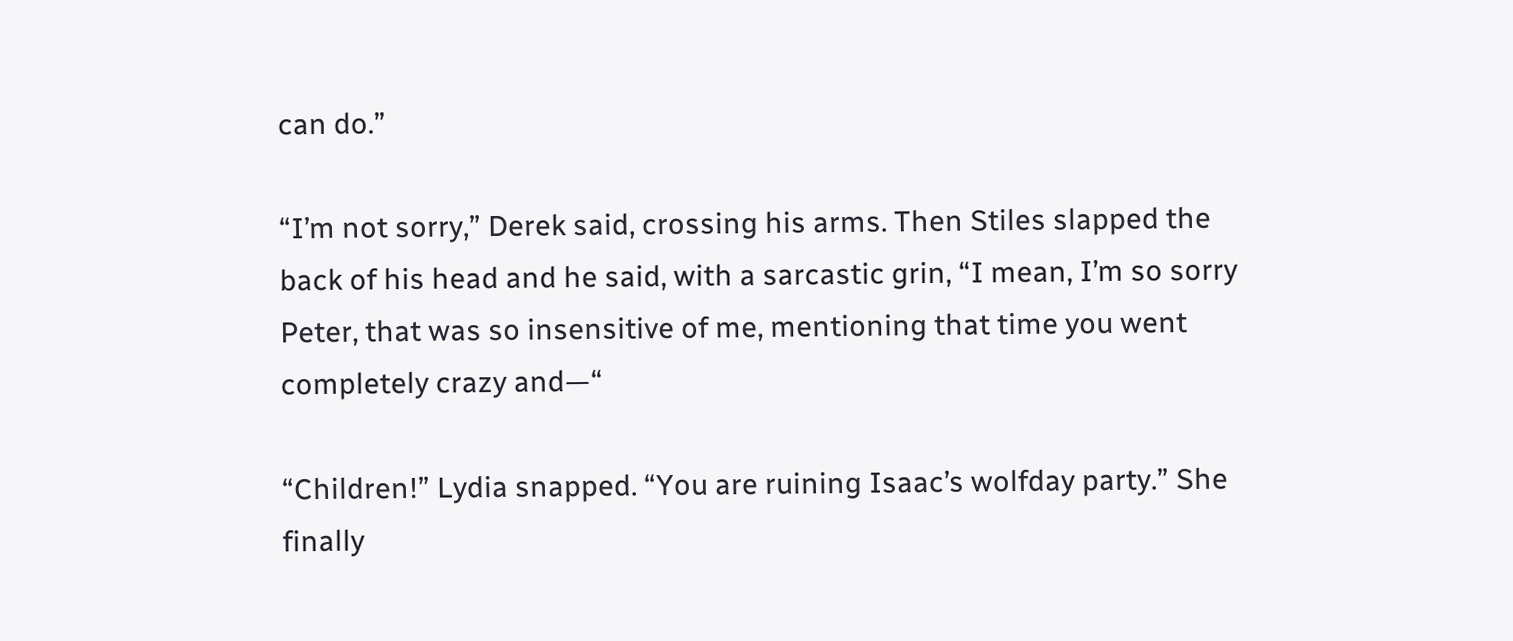can do.”

“I’m not sorry,” Derek said, crossing his arms. Then Stiles slapped the back of his head and he said, with a sarcastic grin, “I mean, I’m so sorry Peter, that was so insensitive of me, mentioning that time you went completely crazy and—“

“Children!” Lydia snapped. “You are ruining Isaac’s wolfday party.” She finally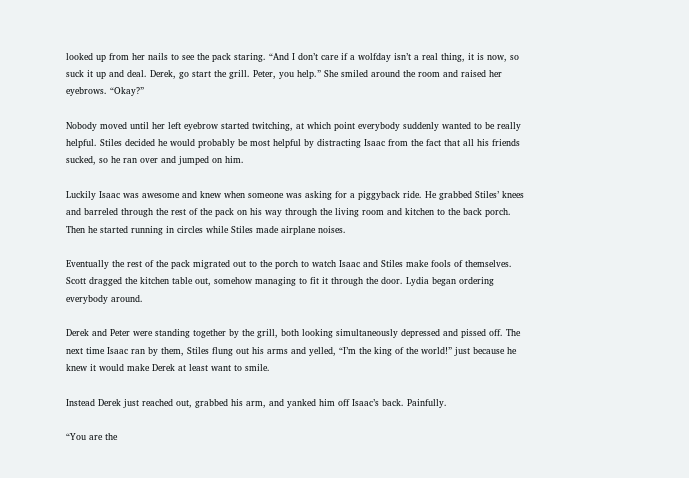looked up from her nails to see the pack staring. “And I don’t care if a wolfday isn’t a real thing, it is now, so suck it up and deal. Derek, go start the grill. Peter, you help.” She smiled around the room and raised her eyebrows. “Okay?”

Nobody moved until her left eyebrow started twitching, at which point everybody suddenly wanted to be really helpful. Stiles decided he would probably be most helpful by distracting Isaac from the fact that all his friends sucked, so he ran over and jumped on him.

Luckily Isaac was awesome and knew when someone was asking for a piggyback ride. He grabbed Stiles’ knees and barreled through the rest of the pack on his way through the living room and kitchen to the back porch. Then he started running in circles while Stiles made airplane noises.

Eventually the rest of the pack migrated out to the porch to watch Isaac and Stiles make fools of themselves. Scott dragged the kitchen table out, somehow managing to fit it through the door. Lydia began ordering everybody around.

Derek and Peter were standing together by the grill, both looking simultaneously depressed and pissed off. The next time Isaac ran by them, Stiles flung out his arms and yelled, “I’m the king of the world!” just because he knew it would make Derek at least want to smile.

Instead Derek just reached out, grabbed his arm, and yanked him off Isaac’s back. Painfully.

“You are the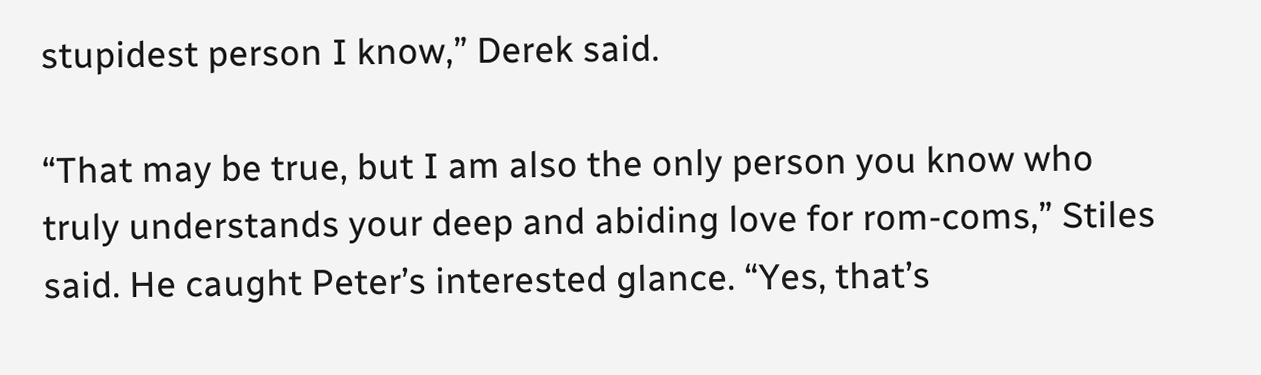stupidest person I know,” Derek said.

“That may be true, but I am also the only person you know who truly understands your deep and abiding love for rom-coms,” Stiles said. He caught Peter’s interested glance. “Yes, that’s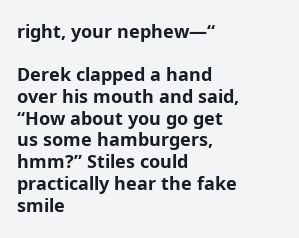right, your nephew—“

Derek clapped a hand over his mouth and said, “How about you go get us some hamburgers, hmm?” Stiles could practically hear the fake smile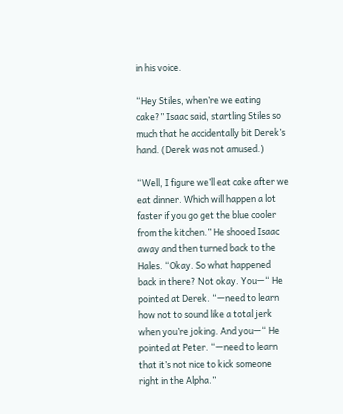in his voice.

“Hey Stiles, when’re we eating cake?” Isaac said, startling Stiles so much that he accidentally bit Derek’s hand. (Derek was not amused.)

“Well, I figure we’ll eat cake after we eat dinner. Which will happen a lot faster if you go get the blue cooler from the kitchen.” He shooed Isaac away and then turned back to the Hales. “Okay. So what happened back in there? Not okay. You—“ He pointed at Derek. “—need to learn how not to sound like a total jerk when you’re joking. And you—“ He pointed at Peter. “—need to learn that it’s not nice to kick someone right in the Alpha.”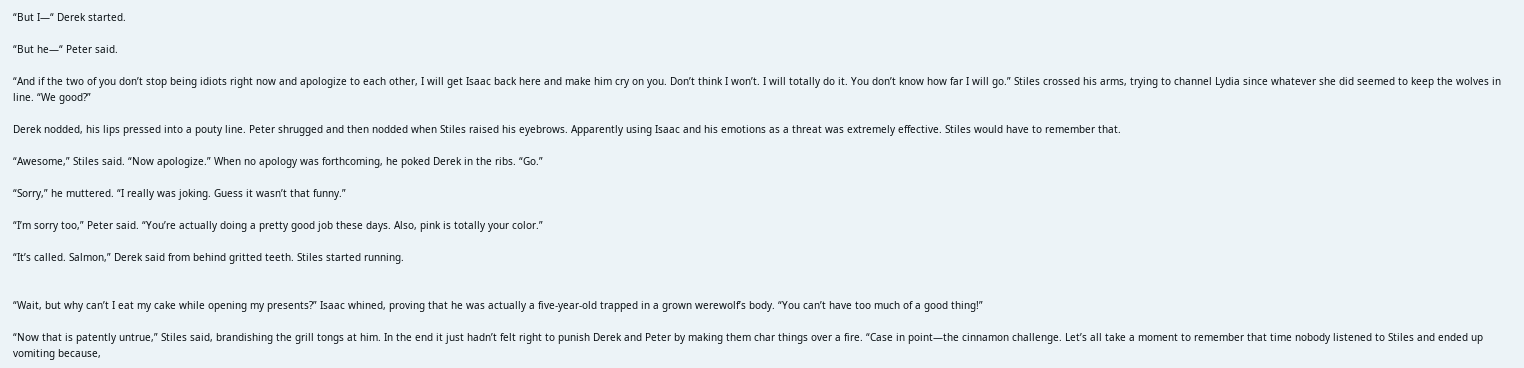“But I—“ Derek started.

“But he—“ Peter said.

“And if the two of you don’t stop being idiots right now and apologize to each other, I will get Isaac back here and make him cry on you. Don’t think I won’t. I will totally do it. You don’t know how far I will go.” Stiles crossed his arms, trying to channel Lydia since whatever she did seemed to keep the wolves in line. “We good?”

Derek nodded, his lips pressed into a pouty line. Peter shrugged and then nodded when Stiles raised his eyebrows. Apparently using Isaac and his emotions as a threat was extremely effective. Stiles would have to remember that.

“Awesome,” Stiles said. “Now apologize.” When no apology was forthcoming, he poked Derek in the ribs. “Go.”

“Sorry,” he muttered. “I really was joking. Guess it wasn’t that funny.”

“I’m sorry too,” Peter said. “You’re actually doing a pretty good job these days. Also, pink is totally your color.”

“It’s called. Salmon,” Derek said from behind gritted teeth. Stiles started running.


“Wait, but why can’t I eat my cake while opening my presents?” Isaac whined, proving that he was actually a five-year-old trapped in a grown werewolf’s body. “You can’t have too much of a good thing!”

“Now that is patently untrue,” Stiles said, brandishing the grill tongs at him. In the end it just hadn’t felt right to punish Derek and Peter by making them char things over a fire. “Case in point—the cinnamon challenge. Let’s all take a moment to remember that time nobody listened to Stiles and ended up vomiting because,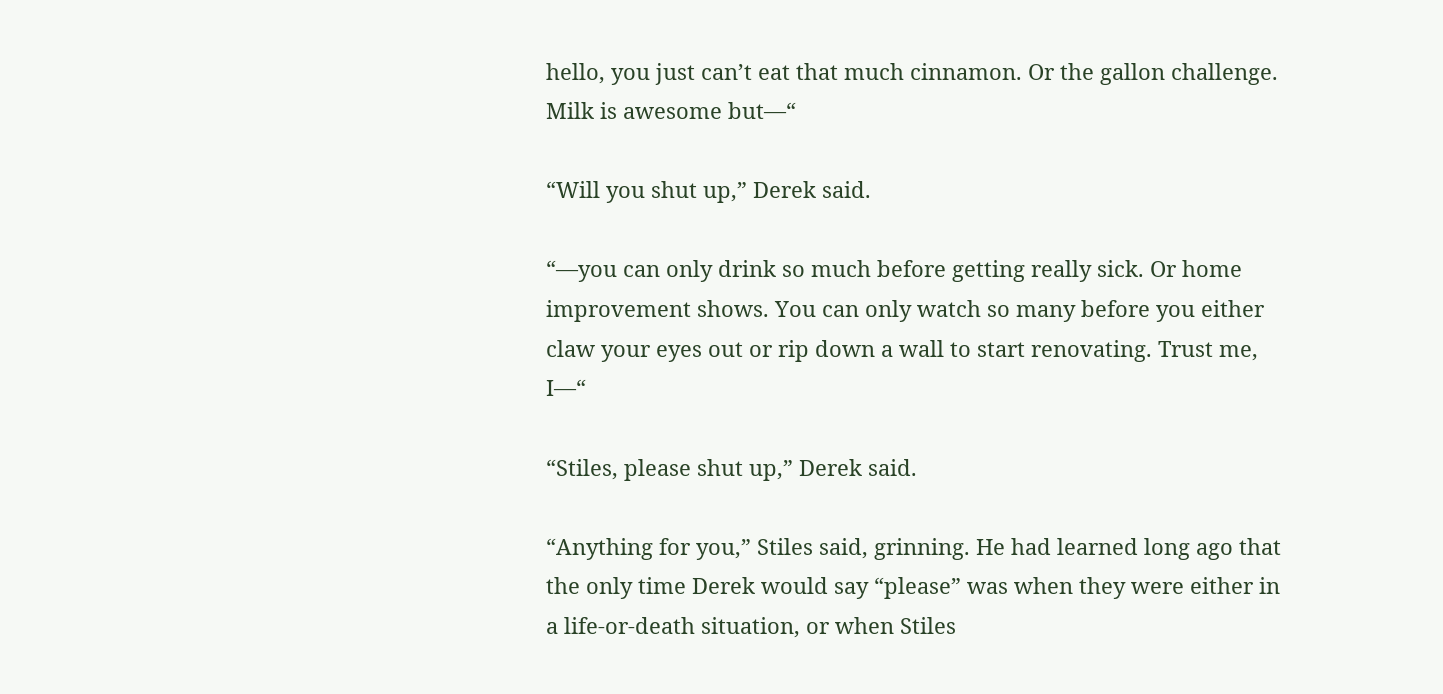hello, you just can’t eat that much cinnamon. Or the gallon challenge. Milk is awesome but—“

“Will you shut up,” Derek said.

“—you can only drink so much before getting really sick. Or home improvement shows. You can only watch so many before you either claw your eyes out or rip down a wall to start renovating. Trust me, I—“

“Stiles, please shut up,” Derek said.

“Anything for you,” Stiles said, grinning. He had learned long ago that the only time Derek would say “please” was when they were either in a life-or-death situation, or when Stiles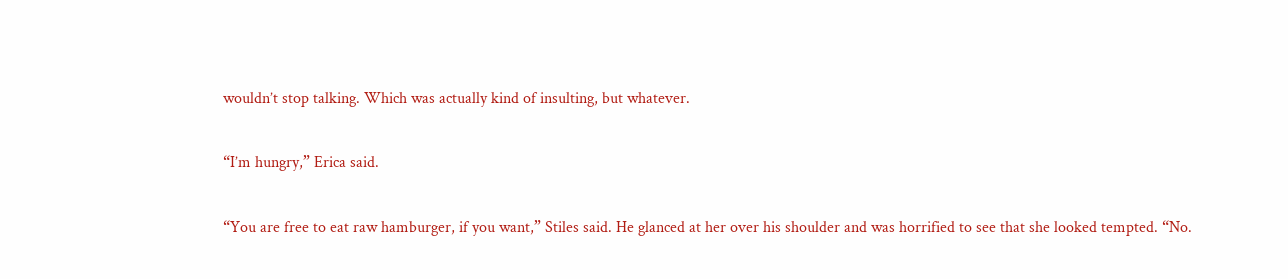wouldn’t stop talking. Which was actually kind of insulting, but whatever.

“I’m hungry,” Erica said.

“You are free to eat raw hamburger, if you want,” Stiles said. He glanced at her over his shoulder and was horrified to see that she looked tempted. “No.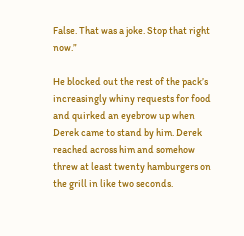False. That was a joke. Stop that right now.”

He blocked out the rest of the pack’s increasingly whiny requests for food and quirked an eyebrow up when Derek came to stand by him. Derek reached across him and somehow threw at least twenty hamburgers on the grill in like two seconds.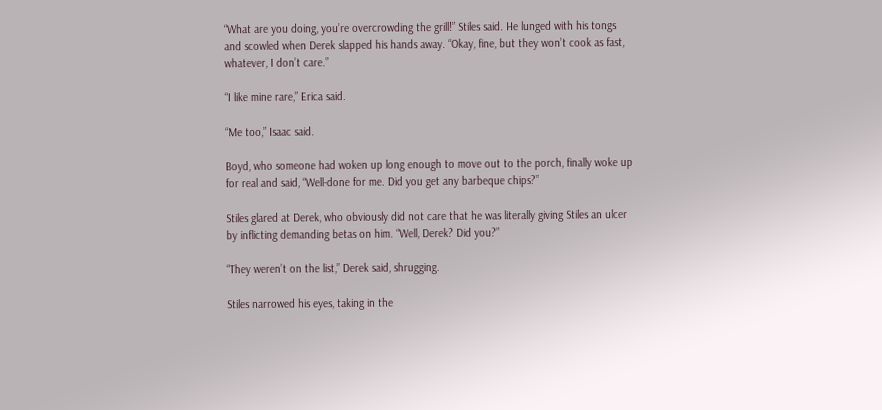“What are you doing, you’re overcrowding the grill!” Stiles said. He lunged with his tongs and scowled when Derek slapped his hands away. “Okay, fine, but they won’t cook as fast, whatever, I don’t care.”

“I like mine rare,” Erica said.

“Me too,” Isaac said.

Boyd, who someone had woken up long enough to move out to the porch, finally woke up for real and said, “Well-done for me. Did you get any barbeque chips?”

Stiles glared at Derek, who obviously did not care that he was literally giving Stiles an ulcer by inflicting demanding betas on him. “Well, Derek? Did you?”

“They weren’t on the list,” Derek said, shrugging.

Stiles narrowed his eyes, taking in the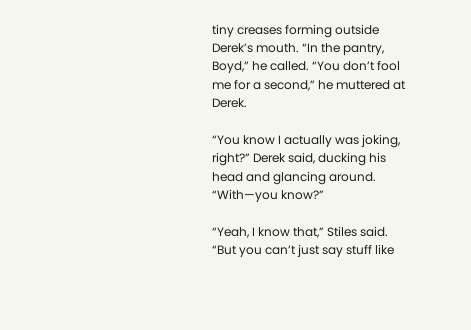tiny creases forming outside Derek’s mouth. “In the pantry, Boyd,” he called. “You don’t fool me for a second,” he muttered at Derek.

“You know I actually was joking, right?” Derek said, ducking his head and glancing around. “With—you know?”

“Yeah, I know that,” Stiles said. “But you can’t just say stuff like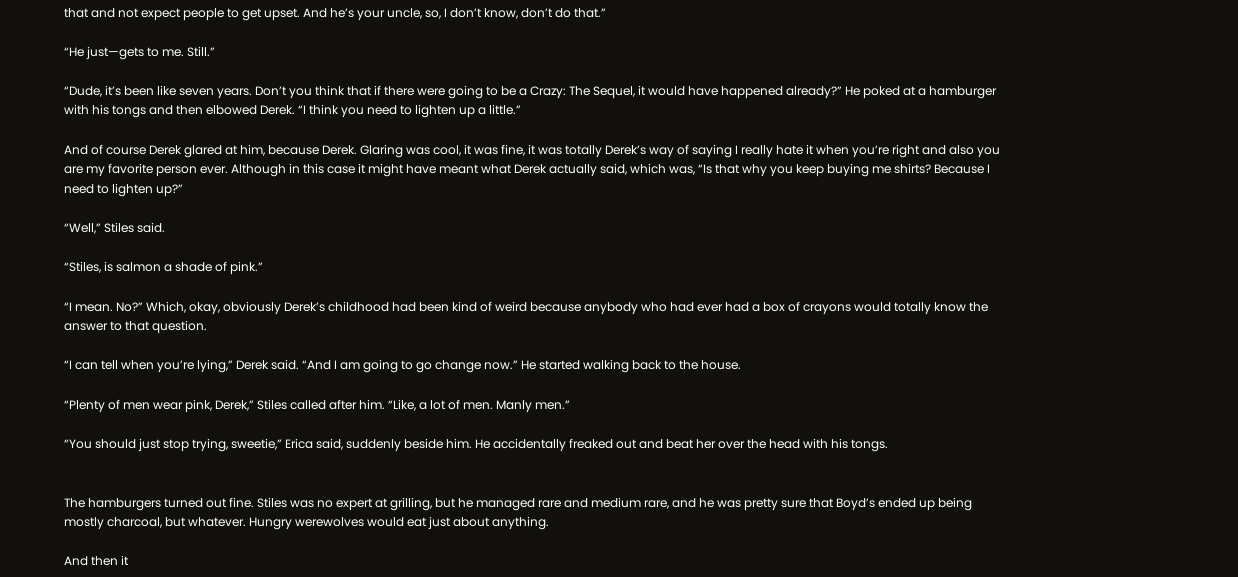that and not expect people to get upset. And he’s your uncle, so, I don’t know, don’t do that.”

“He just—gets to me. Still.”

“Dude, it’s been like seven years. Don’t you think that if there were going to be a Crazy: The Sequel, it would have happened already?” He poked at a hamburger with his tongs and then elbowed Derek. “I think you need to lighten up a little.”

And of course Derek glared at him, because Derek. Glaring was cool, it was fine, it was totally Derek’s way of saying I really hate it when you’re right and also you are my favorite person ever. Although in this case it might have meant what Derek actually said, which was, “Is that why you keep buying me shirts? Because I need to lighten up?”

“Well,” Stiles said.

“Stiles, is salmon a shade of pink.”

“I mean. No?” Which, okay, obviously Derek’s childhood had been kind of weird because anybody who had ever had a box of crayons would totally know the answer to that question.

“I can tell when you’re lying,” Derek said. “And I am going to go change now.” He started walking back to the house.

“Plenty of men wear pink, Derek,” Stiles called after him. “Like, a lot of men. Manly men.”

“You should just stop trying, sweetie,” Erica said, suddenly beside him. He accidentally freaked out and beat her over the head with his tongs.


The hamburgers turned out fine. Stiles was no expert at grilling, but he managed rare and medium rare, and he was pretty sure that Boyd’s ended up being mostly charcoal, but whatever. Hungry werewolves would eat just about anything.

And then it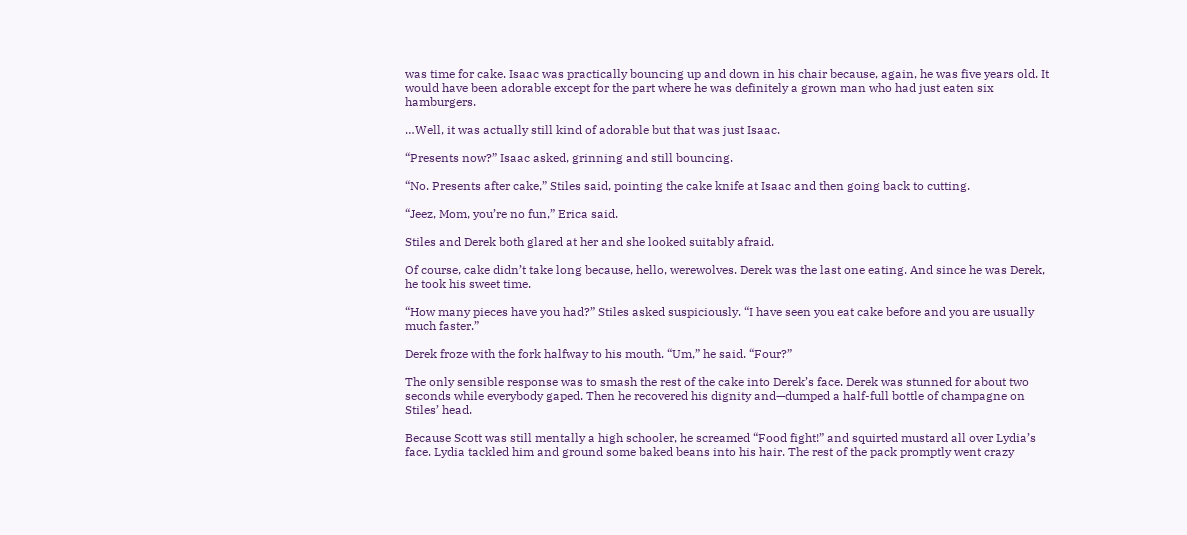was time for cake. Isaac was practically bouncing up and down in his chair because, again, he was five years old. It would have been adorable except for the part where he was definitely a grown man who had just eaten six hamburgers.

…Well, it was actually still kind of adorable but that was just Isaac.

“Presents now?” Isaac asked, grinning and still bouncing.

“No. Presents after cake,” Stiles said, pointing the cake knife at Isaac and then going back to cutting.

“Jeez, Mom, you’re no fun,” Erica said.

Stiles and Derek both glared at her and she looked suitably afraid.

Of course, cake didn’t take long because, hello, werewolves. Derek was the last one eating. And since he was Derek, he took his sweet time.

“How many pieces have you had?” Stiles asked suspiciously. “I have seen you eat cake before and you are usually much faster.”

Derek froze with the fork halfway to his mouth. “Um,” he said. “Four?”

The only sensible response was to smash the rest of the cake into Derek’s face. Derek was stunned for about two seconds while everybody gaped. Then he recovered his dignity and—dumped a half-full bottle of champagne on Stiles’ head.

Because Scott was still mentally a high schooler, he screamed “Food fight!” and squirted mustard all over Lydia’s face. Lydia tackled him and ground some baked beans into his hair. The rest of the pack promptly went crazy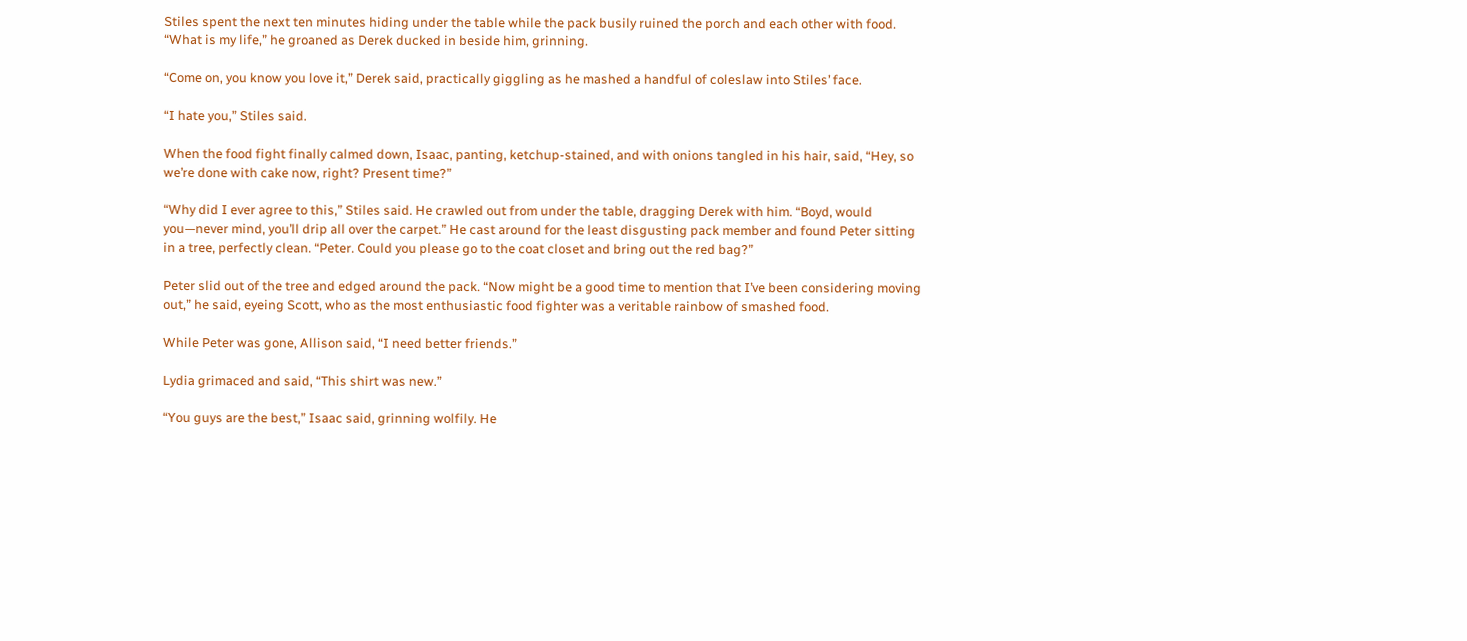Stiles spent the next ten minutes hiding under the table while the pack busily ruined the porch and each other with food. “What is my life,” he groaned as Derek ducked in beside him, grinning.

“Come on, you know you love it,” Derek said, practically giggling as he mashed a handful of coleslaw into Stiles’ face.

“I hate you,” Stiles said.

When the food fight finally calmed down, Isaac, panting, ketchup-stained, and with onions tangled in his hair, said, “Hey, so we’re done with cake now, right? Present time?”

“Why did I ever agree to this,” Stiles said. He crawled out from under the table, dragging Derek with him. “Boyd, would you—never mind, you’ll drip all over the carpet.” He cast around for the least disgusting pack member and found Peter sitting in a tree, perfectly clean. “Peter. Could you please go to the coat closet and bring out the red bag?”

Peter slid out of the tree and edged around the pack. “Now might be a good time to mention that I’ve been considering moving out,” he said, eyeing Scott, who as the most enthusiastic food fighter was a veritable rainbow of smashed food.

While Peter was gone, Allison said, “I need better friends.”

Lydia grimaced and said, “This shirt was new.”

“You guys are the best,” Isaac said, grinning wolfily. He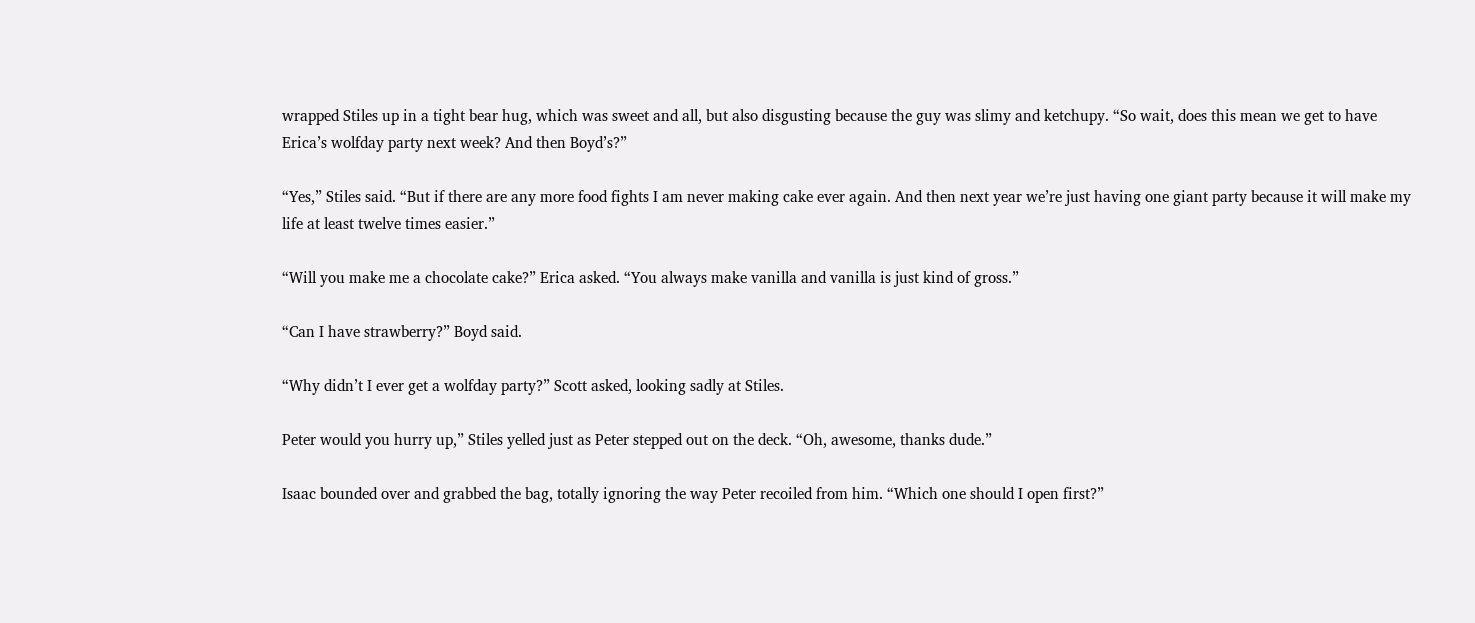wrapped Stiles up in a tight bear hug, which was sweet and all, but also disgusting because the guy was slimy and ketchupy. “So wait, does this mean we get to have Erica’s wolfday party next week? And then Boyd’s?”

“Yes,” Stiles said. “But if there are any more food fights I am never making cake ever again. And then next year we’re just having one giant party because it will make my life at least twelve times easier.”

“Will you make me a chocolate cake?” Erica asked. “You always make vanilla and vanilla is just kind of gross.”

“Can I have strawberry?” Boyd said.

“Why didn’t I ever get a wolfday party?” Scott asked, looking sadly at Stiles.

Peter would you hurry up,” Stiles yelled just as Peter stepped out on the deck. “Oh, awesome, thanks dude.”

Isaac bounded over and grabbed the bag, totally ignoring the way Peter recoiled from him. “Which one should I open first?”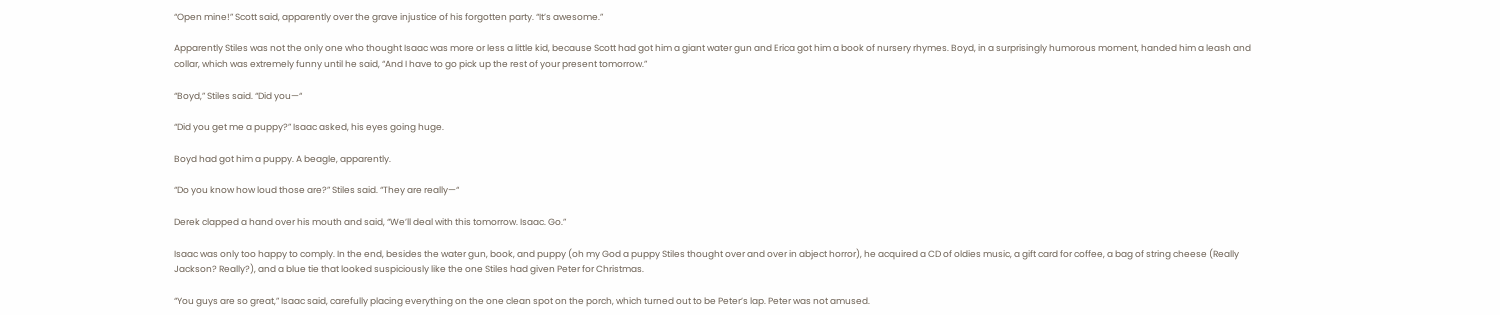“Open mine!” Scott said, apparently over the grave injustice of his forgotten party. “It’s awesome.”

Apparently Stiles was not the only one who thought Isaac was more or less a little kid, because Scott had got him a giant water gun and Erica got him a book of nursery rhymes. Boyd, in a surprisingly humorous moment, handed him a leash and collar, which was extremely funny until he said, “And I have to go pick up the rest of your present tomorrow.”

“Boyd,” Stiles said. “Did you—“

“Did you get me a puppy?” Isaac asked, his eyes going huge.

Boyd had got him a puppy. A beagle, apparently.

“Do you know how loud those are?” Stiles said. “They are really—“

Derek clapped a hand over his mouth and said, “We’ll deal with this tomorrow. Isaac. Go.”

Isaac was only too happy to comply. In the end, besides the water gun, book, and puppy (oh my God a puppy Stiles thought over and over in abject horror), he acquired a CD of oldies music, a gift card for coffee, a bag of string cheese (Really Jackson? Really?), and a blue tie that looked suspiciously like the one Stiles had given Peter for Christmas.

“You guys are so great,” Isaac said, carefully placing everything on the one clean spot on the porch, which turned out to be Peter’s lap. Peter was not amused.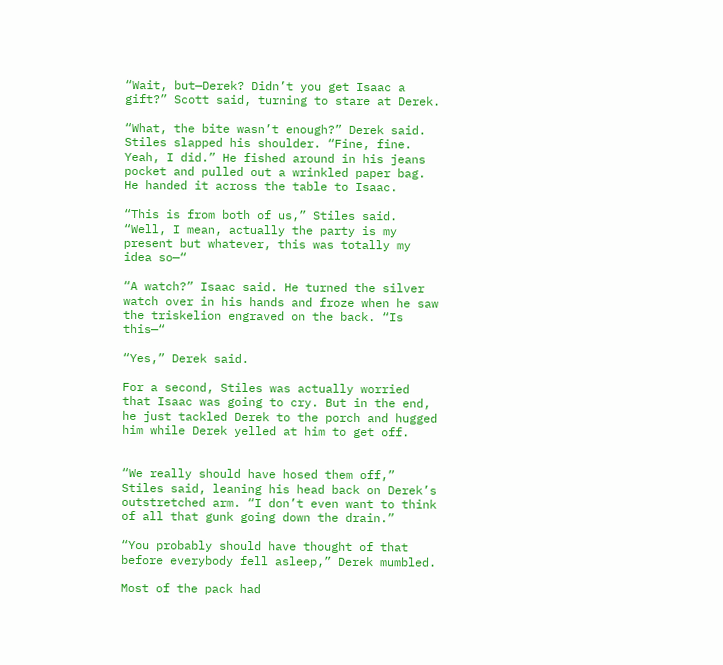“Wait, but—Derek? Didn’t you get Isaac a gift?” Scott said, turning to stare at Derek.

“What, the bite wasn’t enough?” Derek said. Stiles slapped his shoulder. “Fine, fine. Yeah, I did.” He fished around in his jeans pocket and pulled out a wrinkled paper bag. He handed it across the table to Isaac.

“This is from both of us,” Stiles said. “Well, I mean, actually the party is my present but whatever, this was totally my idea so—“

“A watch?” Isaac said. He turned the silver watch over in his hands and froze when he saw the triskelion engraved on the back. “Is this—“

“Yes,” Derek said.

For a second, Stiles was actually worried that Isaac was going to cry. But in the end, he just tackled Derek to the porch and hugged him while Derek yelled at him to get off.


“We really should have hosed them off,” Stiles said, leaning his head back on Derek’s outstretched arm. “I don’t even want to think of all that gunk going down the drain.”

“You probably should have thought of that before everybody fell asleep,” Derek mumbled.

Most of the pack had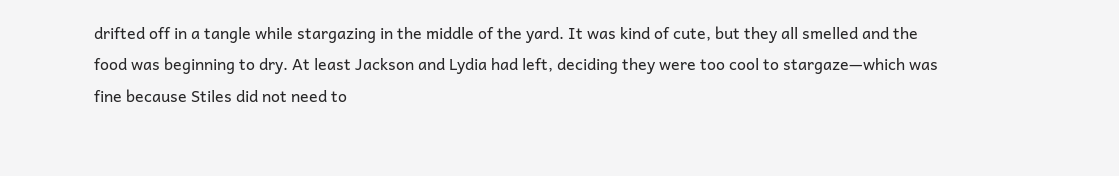drifted off in a tangle while stargazing in the middle of the yard. It was kind of cute, but they all smelled and the food was beginning to dry. At least Jackson and Lydia had left, deciding they were too cool to stargaze—which was fine because Stiles did not need to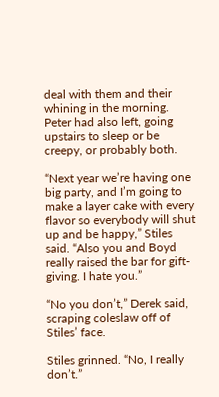deal with them and their whining in the morning. Peter had also left, going upstairs to sleep or be creepy, or probably both.

“Next year we’re having one big party, and I’m going to make a layer cake with every flavor so everybody will shut up and be happy,” Stiles said. “Also you and Boyd really raised the bar for gift-giving. I hate you.”

“No you don’t,” Derek said, scraping coleslaw off of Stiles’ face.

Stiles grinned. “No, I really don’t.”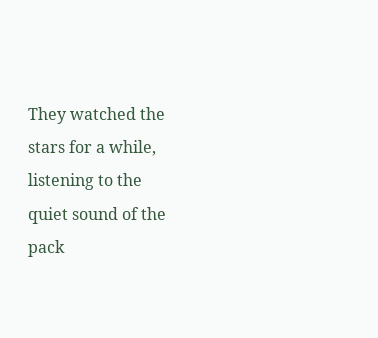They watched the stars for a while, listening to the quiet sound of the pack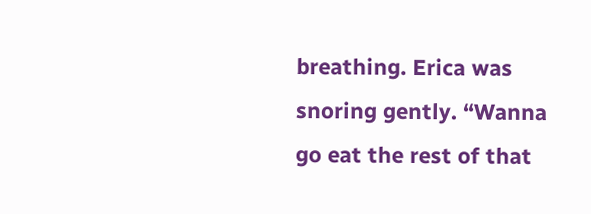breathing. Erica was snoring gently. “Wanna go eat the rest of that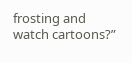frosting and watch cartoons?”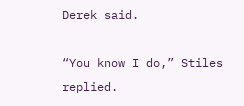Derek said.

“You know I do,” Stiles replied.